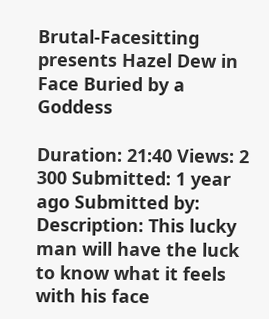Brutal-Facesitting presents Hazel Dew in Face Buried by a Goddess

Duration: 21:40 Views: 2 300 Submitted: 1 year ago Submitted by:
Description: This lucky man will have the luck to know what it feels with his face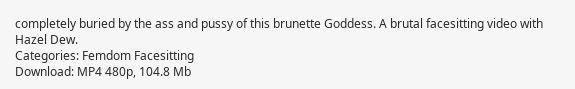completely buried by the ass and pussy of this brunette Goddess. A brutal facesitting video with Hazel Dew.
Categories: Femdom Facesitting
Download: MP4 480p, 104.8 Mb